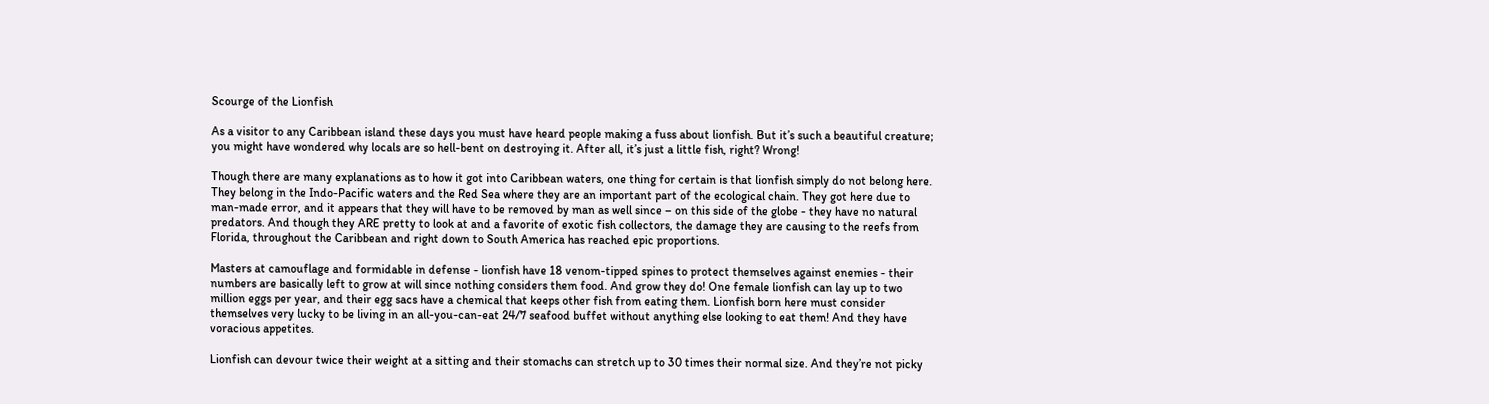Scourge of the Lionfish

As a visitor to any Caribbean island these days you must have heard people making a fuss about lionfish. But it’s such a beautiful creature; you might have wondered why locals are so hell-bent on destroying it. After all, it’s just a little fish, right? Wrong!

Though there are many explanations as to how it got into Caribbean waters, one thing for certain is that lionfish simply do not belong here. They belong in the Indo-Pacific waters and the Red Sea where they are an important part of the ecological chain. They got here due to man-made error, and it appears that they will have to be removed by man as well since – on this side of the globe - they have no natural predators. And though they ARE pretty to look at and a favorite of exotic fish collectors, the damage they are causing to the reefs from Florida, throughout the Caribbean and right down to South America has reached epic proportions.

Masters at camouflage and formidable in defense - lionfish have 18 venom-tipped spines to protect themselves against enemies - their numbers are basically left to grow at will since nothing considers them food. And grow they do! One female lionfish can lay up to two million eggs per year, and their egg sacs have a chemical that keeps other fish from eating them. Lionfish born here must consider themselves very lucky to be living in an all-you-can-eat 24/7 seafood buffet without anything else looking to eat them! And they have voracious appetites.

Lionfish can devour twice their weight at a sitting and their stomachs can stretch up to 30 times their normal size. And they’re not picky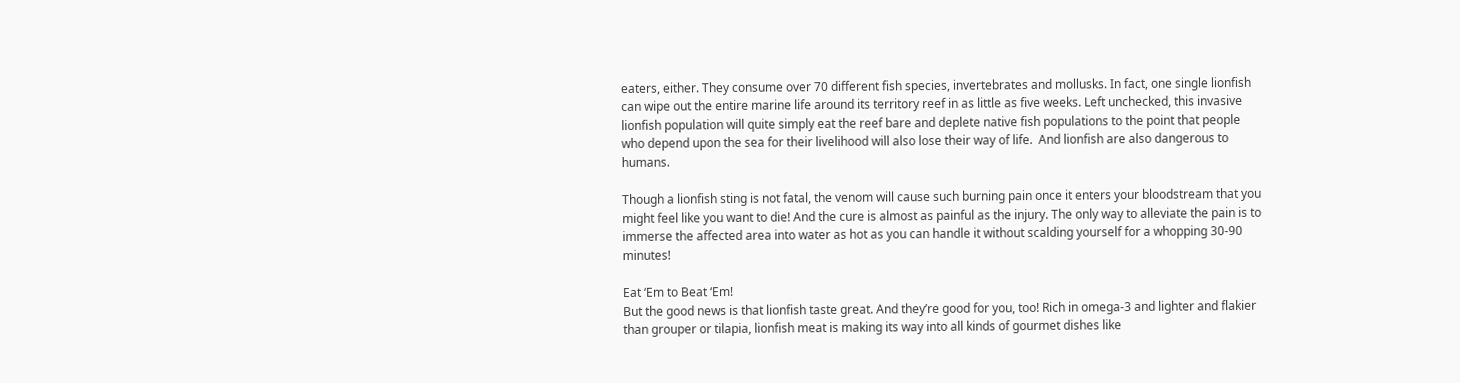eaters, either. They consume over 70 different fish species, invertebrates and mollusks. In fact, one single lionfish can wipe out the entire marine life around its territory reef in as little as five weeks. Left unchecked, this invasive lionfish population will quite simply eat the reef bare and deplete native fish populations to the point that people who depend upon the sea for their livelihood will also lose their way of life.  And lionfish are also dangerous to humans.

Though a lionfish sting is not fatal, the venom will cause such burning pain once it enters your bloodstream that you might feel like you want to die! And the cure is almost as painful as the injury. The only way to alleviate the pain is to immerse the affected area into water as hot as you can handle it without scalding yourself for a whopping 30-90 minutes!

Eat ‘Em to Beat ‘Em!
But the good news is that lionfish taste great. And they’re good for you, too! Rich in omega-3 and lighter and flakier than grouper or tilapia, lionfish meat is making its way into all kinds of gourmet dishes like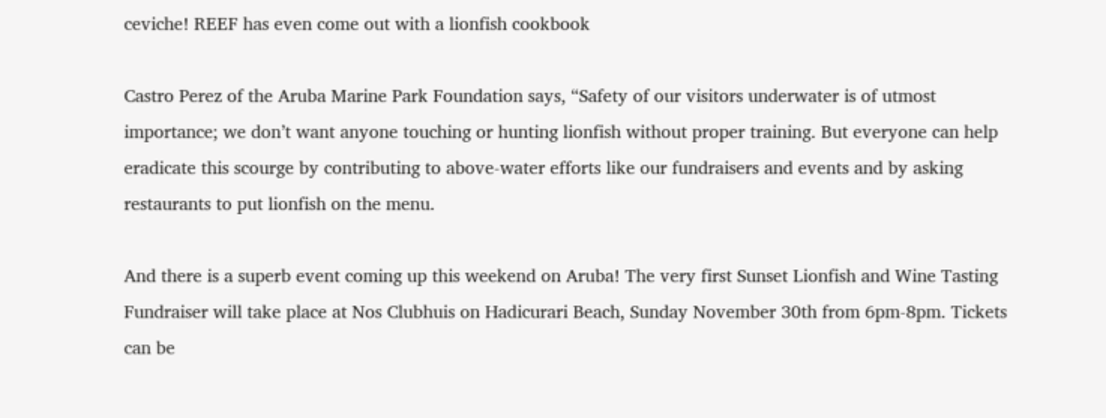ceviche! REEF has even come out with a lionfish cookbook

Castro Perez of the Aruba Marine Park Foundation says, “Safety of our visitors underwater is of utmost importance; we don’t want anyone touching or hunting lionfish without proper training. But everyone can help eradicate this scourge by contributing to above-water efforts like our fundraisers and events and by asking restaurants to put lionfish on the menu.

And there is a superb event coming up this weekend on Aruba! The very first Sunset Lionfish and Wine Tasting Fundraiser will take place at Nos Clubhuis on Hadicurari Beach, Sunday November 30th from 6pm-8pm. Tickets can be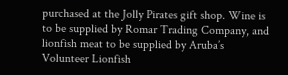purchased at the Jolly Pirates gift shop. Wine is to be supplied by Romar Trading Company, and lionfish meat to be supplied by Aruba’s Volunteer Lionfish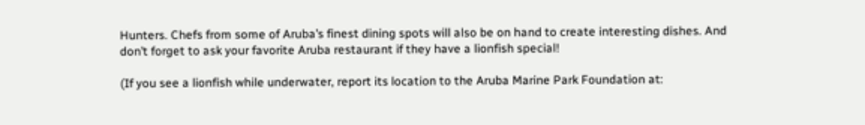Hunters. Chefs from some of Aruba’s finest dining spots will also be on hand to create interesting dishes. And don’t forget to ask your favorite Aruba restaurant if they have a lionfish special!

(If you see a lionfish while underwater, report its location to the Aruba Marine Park Foundation at: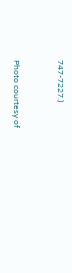747-7227.)


Photo courtesy of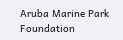Aruba Marine Park Foundation